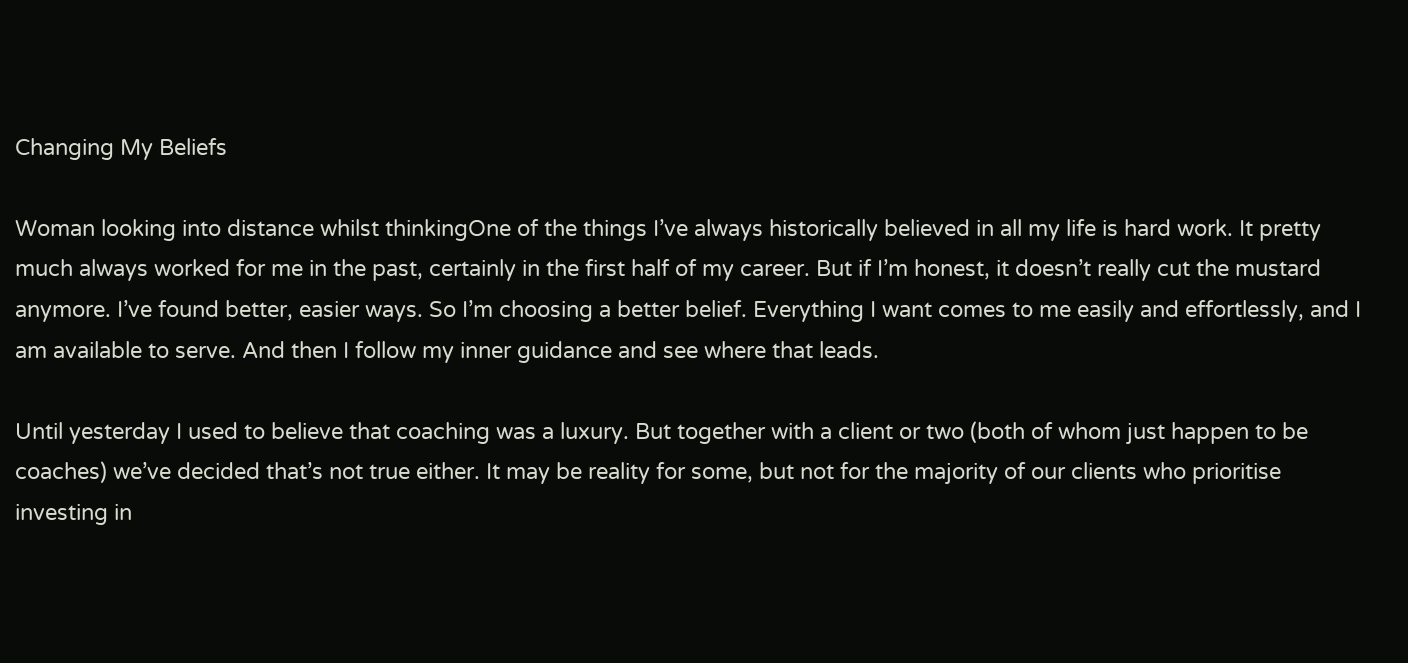Changing My Beliefs

Woman looking into distance whilst thinkingOne of the things I’ve always historically believed in all my life is hard work. It pretty much always worked for me in the past, certainly in the first half of my career. But if I’m honest, it doesn’t really cut the mustard anymore. I’ve found better, easier ways. So I’m choosing a better belief. Everything I want comes to me easily and effortlessly, and I am available to serve. And then I follow my inner guidance and see where that leads.

Until yesterday I used to believe that coaching was a luxury. But together with a client or two (both of whom just happen to be coaches) we’ve decided that’s not true either. It may be reality for some, but not for the majority of our clients who prioritise investing in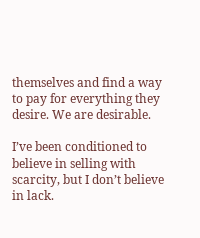themselves and find a way to pay for everything they desire. We are desirable.

I’ve been conditioned to believe in selling with scarcity, but I don’t believe in lack.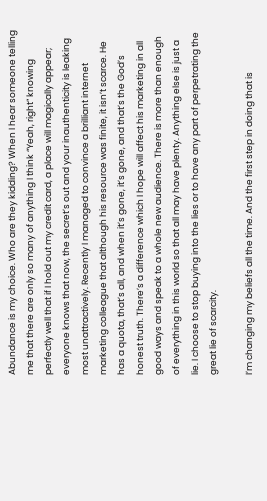Abundance is my choice. Who are they kidding? When I hear someone telling me that there are only so many of anything I think “Yeah, right” knowing perfectly well that if I hold out my credit card, a place will magically appear; everyone knows that now, the secret’s out and your inauthenticity is leaking most unattractively. Recently I managed to convince a brilliant internet marketing colleague that although his resource was finite, it isn’t scarce. He has a quota, that’s all, and when it’s gone, it’s gone, and that’s the God’s honest truth. There’s a difference which I hope will affect his marketing in all good ways and speak to a whole new audience. There is more than enough of everything in this world so that all may have plenty. Anything else is just a lie. I choose to stop buying into the lies or to have any part of perpetrating the great lie of scarcity.

I’m changing my beliefs all the time. And the first step in doing that is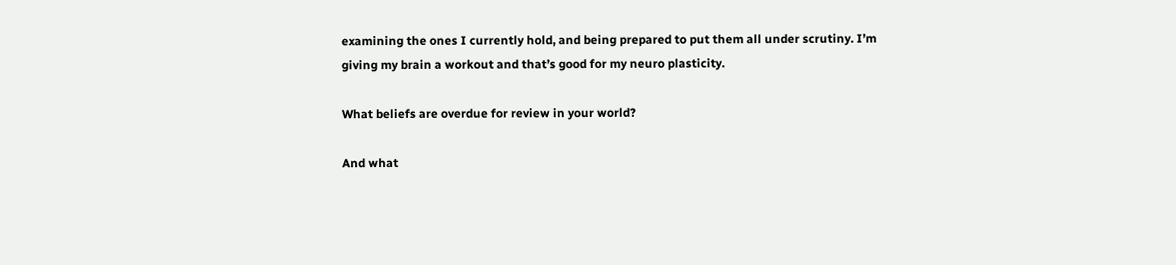examining the ones I currently hold, and being prepared to put them all under scrutiny. I’m giving my brain a workout and that’s good for my neuro plasticity.

What beliefs are overdue for review in your world?

And what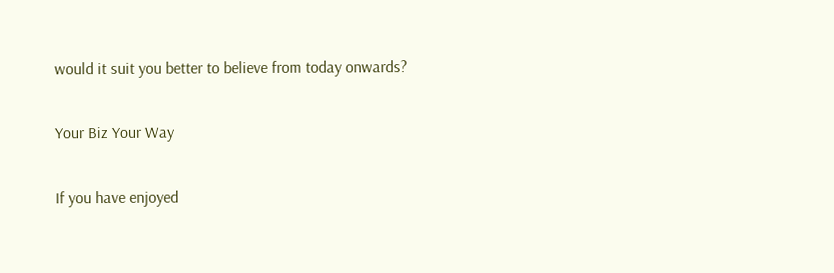would it suit you better to believe from today onwards?

Your Biz Your Way

If you have enjoyed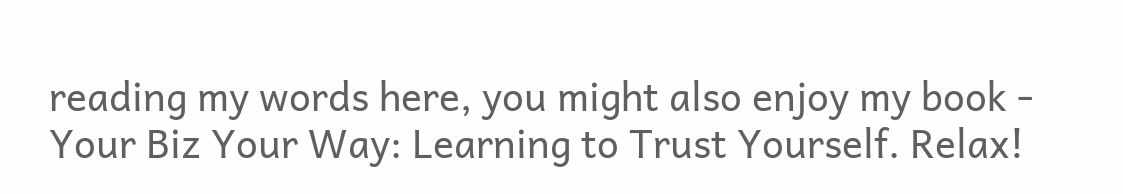reading my words here, you might also enjoy my book - Your Biz Your Way: Learning to Trust Yourself. Relax!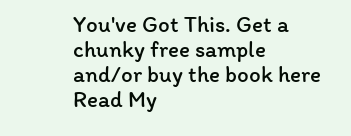You've Got This. Get a chunky free sample and/or buy the book here Read My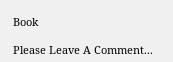Book

Please Leave A Comment...